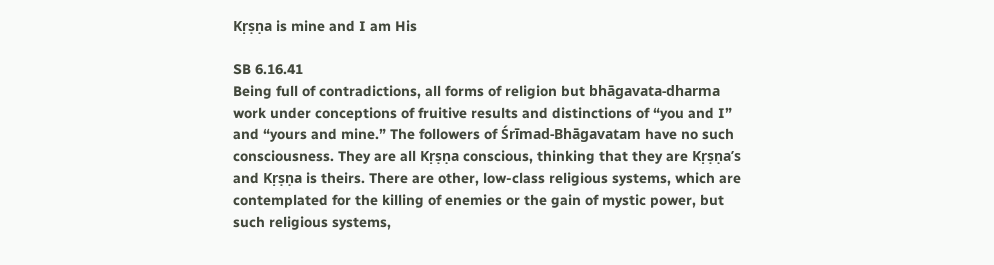Kṛṣṇa is mine and I am His

SB 6.16.41
Being full of contradictions, all forms of religion but bhāgavata-dharma work under conceptions of fruitive results and distinctions of “you and I” and “yours and mine.” The followers of Śrīmad-Bhāgavatam have no such consciousness. They are all Kṛṣṇa conscious, thinking that they are Kṛṣṇa’s and Kṛṣṇa is theirs. There are other, low-class religious systems, which are contemplated for the killing of enemies or the gain of mystic power, but such religious systems,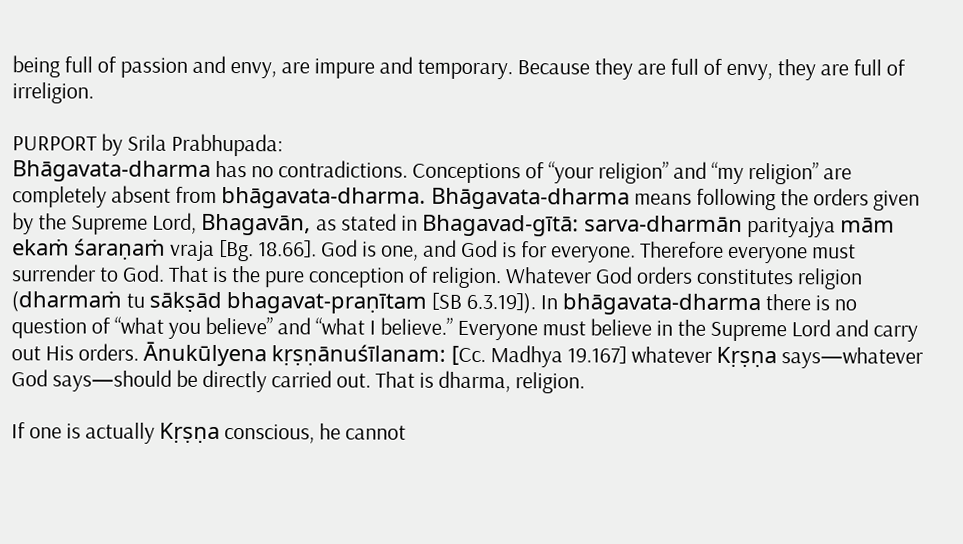being full of passion and envy, are impure and temporary. Because they are full of envy, they are full of irreligion.

PURPORT by Srila Prabhupada:
Bhāgavata-dharma has no contradictions. Conceptions of “your religion” and “my religion” are completely absent from bhāgavata-dharma. Bhāgavata-dharma means following the orders given by the Supreme Lord, Bhagavān, as stated in Bhagavad-gītā: sarva-dharmān parityajya mām ekaṁ śaraṇaṁ vraja [Bg. 18.66]. God is one, and God is for everyone. Therefore everyone must surrender to God. That is the pure conception of religion. Whatever God orders constitutes religion (dharmaṁ tu sākṣād bhagavat-praṇītam [SB 6.3.19]). In bhāgavata-dharma there is no question of “what you believe” and “what I believe.” Everyone must believe in the Supreme Lord and carry out His orders. Ānukūlyena kṛṣṇānuśīlanam: [Cc. Madhya 19.167] whatever Kṛṣṇa says—whatever God says—should be directly carried out. That is dharma, religion.

If one is actually Kṛṣṇa conscious, he cannot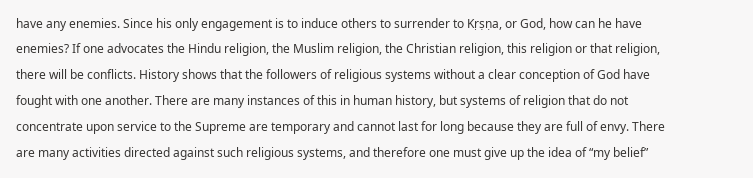have any enemies. Since his only engagement is to induce others to surrender to Kṛṣṇa, or God, how can he have enemies? If one advocates the Hindu religion, the Muslim religion, the Christian religion, this religion or that religion, there will be conflicts. History shows that the followers of religious systems without a clear conception of God have fought with one another. There are many instances of this in human history, but systems of religion that do not concentrate upon service to the Supreme are temporary and cannot last for long because they are full of envy. There are many activities directed against such religious systems, and therefore one must give up the idea of “my belief”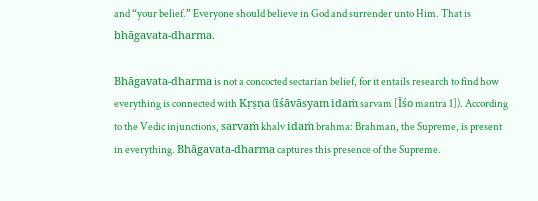and “your belief.” Everyone should believe in God and surrender unto Him. That is bhāgavata-dharma.

Bhāgavata-dharma is not a concocted sectarian belief, for it entails research to find how everything is connected with Kṛṣṇa (īśāvāsyam idaṁ sarvam [Īśo mantra 1]). According to the Vedic injunctions, sarvaṁ khalv idaṁ brahma: Brahman, the Supreme, is present in everything. Bhāgavata-dharma captures this presence of the Supreme.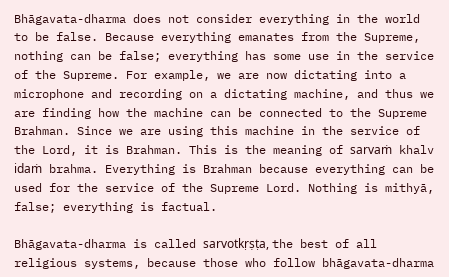Bhāgavata-dharma does not consider everything in the world to be false. Because everything emanates from the Supreme, nothing can be false; everything has some use in the service of the Supreme. For example, we are now dictating into a microphone and recording on a dictating machine, and thus we are finding how the machine can be connected to the Supreme Brahman. Since we are using this machine in the service of the Lord, it is Brahman. This is the meaning of sarvaṁ khalv idaṁ brahma. Everything is Brahman because everything can be used for the service of the Supreme Lord. Nothing is mithyā, false; everything is factual.

Bhāgavata-dharma is called sarvotkṛṣṭa, the best of all religious systems, because those who follow bhāgavata-dharma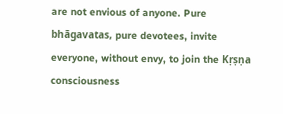are not envious of anyone. Pure bhāgavatas, pure devotees, invite everyone, without envy, to join the Kṛṣṇa consciousness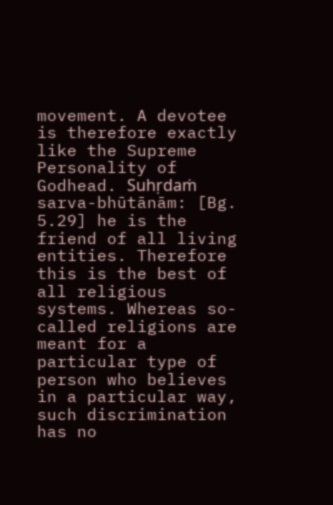movement. A devotee is therefore exactly like the Supreme Personality of Godhead. Suhṛdaṁ sarva-bhūtānām: [Bg. 5.29] he is the friend of all living entities. Therefore this is the best of all religious systems. Whereas so-called religions are meant for a particular type of person who believes in a particular way, such discrimination has no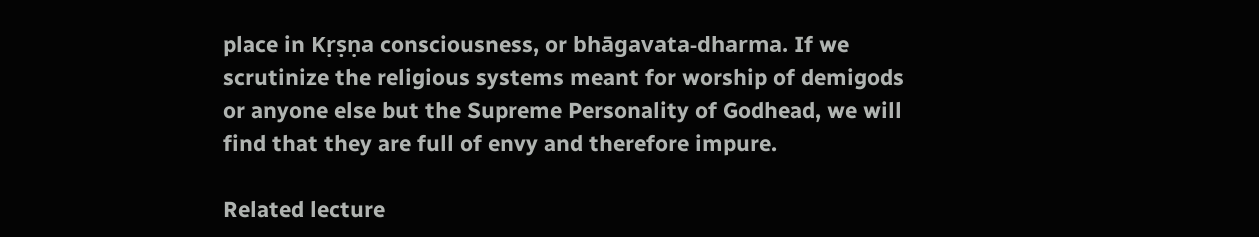place in Kṛṣṇa consciousness, or bhāgavata-dharma. If we scrutinize the religious systems meant for worship of demigods or anyone else but the Supreme Personality of Godhead, we will find that they are full of envy and therefore impure.

Related lecture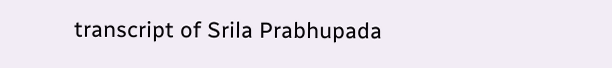transcript of Srila Prabhupada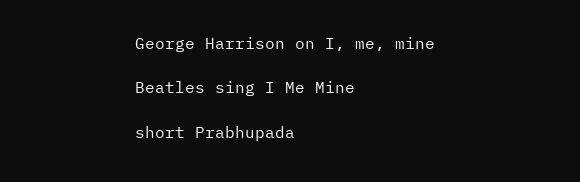George Harrison on I, me, mine

Beatles sing I Me Mine

short Prabhupada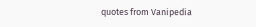quotes from Vanipedia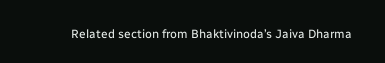Related section from Bhaktivinoda’s Jaiva Dharma